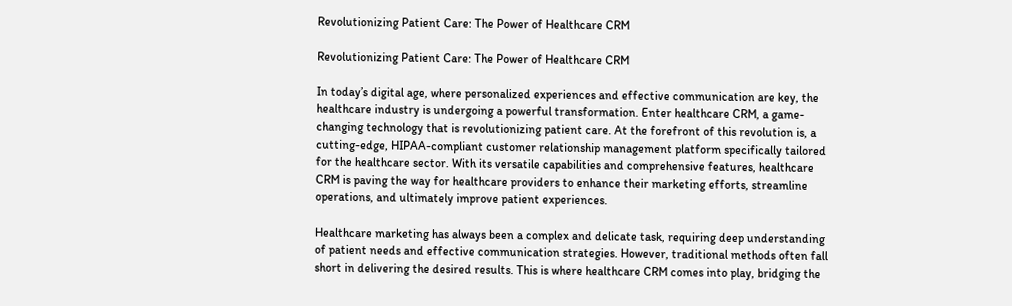Revolutionizing Patient Care: The Power of Healthcare CRM

Revolutionizing Patient Care: The Power of Healthcare CRM

In today’s digital age, where personalized experiences and effective communication are key, the healthcare industry is undergoing a powerful transformation. Enter healthcare CRM, a game-changing technology that is revolutionizing patient care. At the forefront of this revolution is, a cutting-edge, HIPAA-compliant customer relationship management platform specifically tailored for the healthcare sector. With its versatile capabilities and comprehensive features, healthcare CRM is paving the way for healthcare providers to enhance their marketing efforts, streamline operations, and ultimately improve patient experiences.

Healthcare marketing has always been a complex and delicate task, requiring deep understanding of patient needs and effective communication strategies. However, traditional methods often fall short in delivering the desired results. This is where healthcare CRM comes into play, bridging the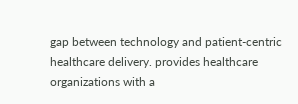gap between technology and patient-centric healthcare delivery. provides healthcare organizations with a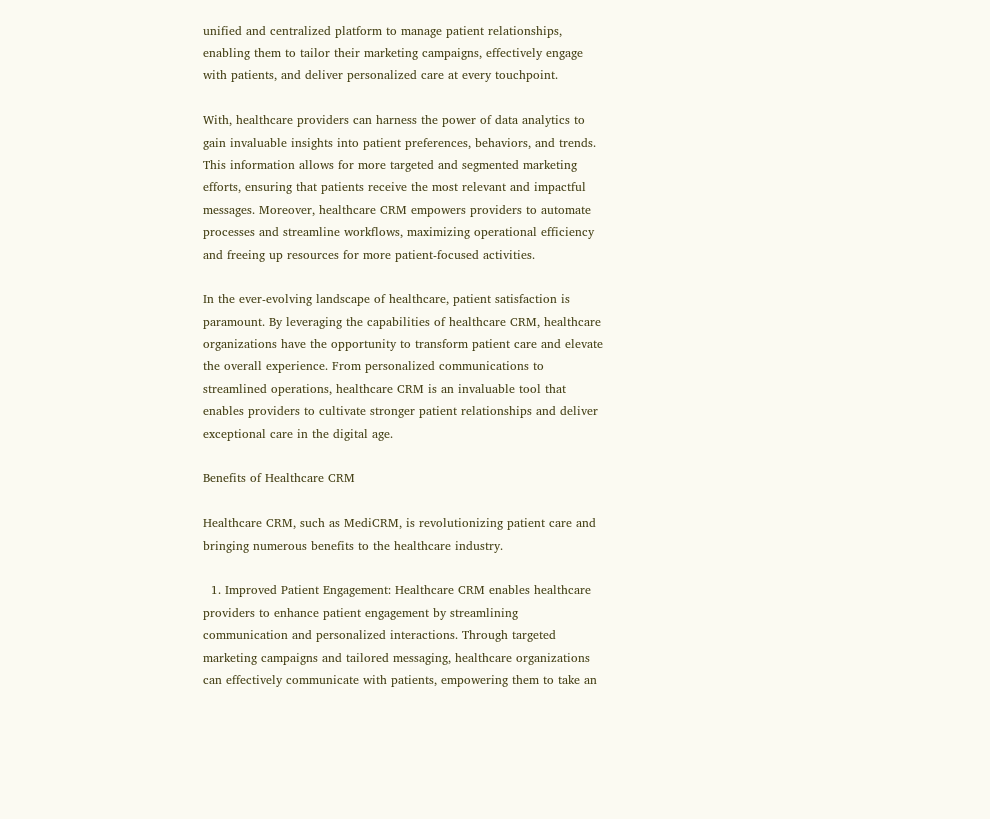unified and centralized platform to manage patient relationships, enabling them to tailor their marketing campaigns, effectively engage with patients, and deliver personalized care at every touchpoint.

With, healthcare providers can harness the power of data analytics to gain invaluable insights into patient preferences, behaviors, and trends. This information allows for more targeted and segmented marketing efforts, ensuring that patients receive the most relevant and impactful messages. Moreover, healthcare CRM empowers providers to automate processes and streamline workflows, maximizing operational efficiency and freeing up resources for more patient-focused activities.

In the ever-evolving landscape of healthcare, patient satisfaction is paramount. By leveraging the capabilities of healthcare CRM, healthcare organizations have the opportunity to transform patient care and elevate the overall experience. From personalized communications to streamlined operations, healthcare CRM is an invaluable tool that enables providers to cultivate stronger patient relationships and deliver exceptional care in the digital age.

Benefits of Healthcare CRM

Healthcare CRM, such as MediCRM, is revolutionizing patient care and bringing numerous benefits to the healthcare industry.

  1. Improved Patient Engagement: Healthcare CRM enables healthcare providers to enhance patient engagement by streamlining communication and personalized interactions. Through targeted marketing campaigns and tailored messaging, healthcare organizations can effectively communicate with patients, empowering them to take an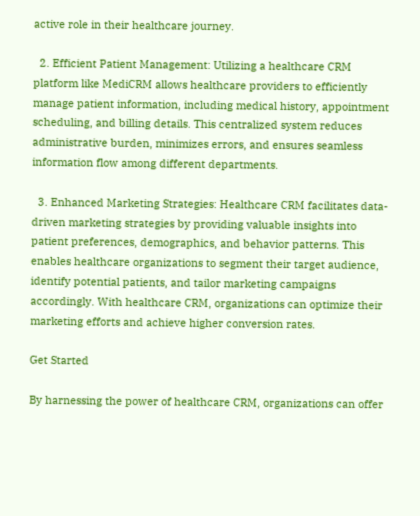active role in their healthcare journey.

  2. Efficient Patient Management: Utilizing a healthcare CRM platform like MediCRM allows healthcare providers to efficiently manage patient information, including medical history, appointment scheduling, and billing details. This centralized system reduces administrative burden, minimizes errors, and ensures seamless information flow among different departments.

  3. Enhanced Marketing Strategies: Healthcare CRM facilitates data-driven marketing strategies by providing valuable insights into patient preferences, demographics, and behavior patterns. This enables healthcare organizations to segment their target audience, identify potential patients, and tailor marketing campaigns accordingly. With healthcare CRM, organizations can optimize their marketing efforts and achieve higher conversion rates.

Get Started

By harnessing the power of healthcare CRM, organizations can offer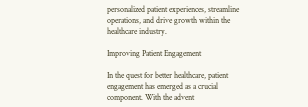personalized patient experiences, streamline operations, and drive growth within the healthcare industry.

Improving Patient Engagement

In the quest for better healthcare, patient engagement has emerged as a crucial component. With the advent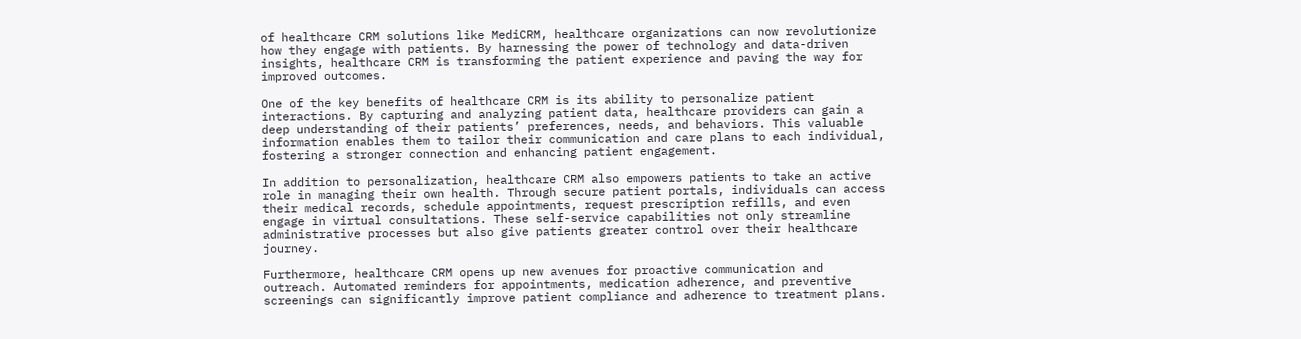of healthcare CRM solutions like MediCRM, healthcare organizations can now revolutionize how they engage with patients. By harnessing the power of technology and data-driven insights, healthcare CRM is transforming the patient experience and paving the way for improved outcomes.

One of the key benefits of healthcare CRM is its ability to personalize patient interactions. By capturing and analyzing patient data, healthcare providers can gain a deep understanding of their patients’ preferences, needs, and behaviors. This valuable information enables them to tailor their communication and care plans to each individual, fostering a stronger connection and enhancing patient engagement.

In addition to personalization, healthcare CRM also empowers patients to take an active role in managing their own health. Through secure patient portals, individuals can access their medical records, schedule appointments, request prescription refills, and even engage in virtual consultations. These self-service capabilities not only streamline administrative processes but also give patients greater control over their healthcare journey.

Furthermore, healthcare CRM opens up new avenues for proactive communication and outreach. Automated reminders for appointments, medication adherence, and preventive screenings can significantly improve patient compliance and adherence to treatment plans.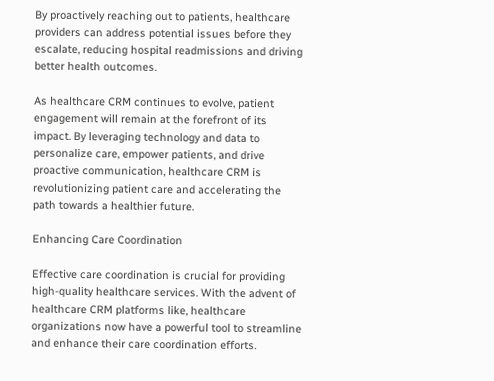By proactively reaching out to patients, healthcare providers can address potential issues before they escalate, reducing hospital readmissions and driving better health outcomes.

As healthcare CRM continues to evolve, patient engagement will remain at the forefront of its impact. By leveraging technology and data to personalize care, empower patients, and drive proactive communication, healthcare CRM is revolutionizing patient care and accelerating the path towards a healthier future.

Enhancing Care Coordination

Effective care coordination is crucial for providing high-quality healthcare services. With the advent of healthcare CRM platforms like, healthcare organizations now have a powerful tool to streamline and enhance their care coordination efforts.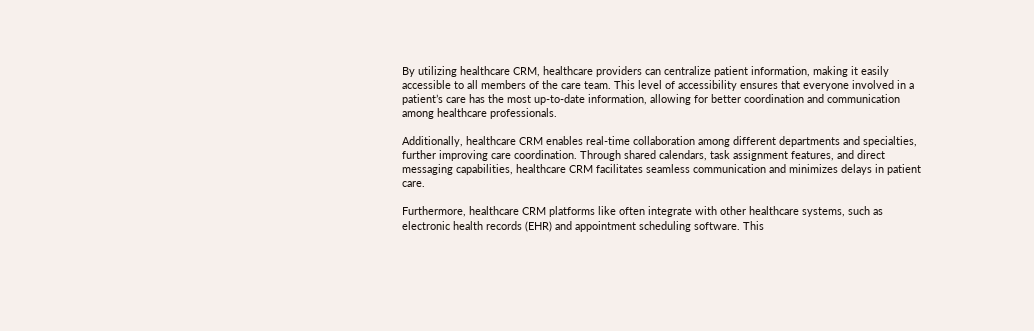By utilizing healthcare CRM, healthcare providers can centralize patient information, making it easily accessible to all members of the care team. This level of accessibility ensures that everyone involved in a patient’s care has the most up-to-date information, allowing for better coordination and communication among healthcare professionals.

Additionally, healthcare CRM enables real-time collaboration among different departments and specialties, further improving care coordination. Through shared calendars, task assignment features, and direct messaging capabilities, healthcare CRM facilitates seamless communication and minimizes delays in patient care.

Furthermore, healthcare CRM platforms like often integrate with other healthcare systems, such as electronic health records (EHR) and appointment scheduling software. This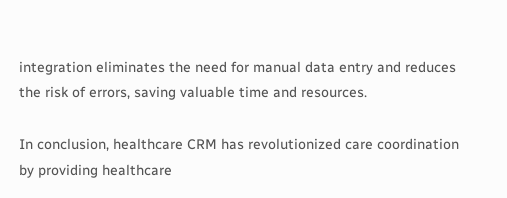integration eliminates the need for manual data entry and reduces the risk of errors, saving valuable time and resources.

In conclusion, healthcare CRM has revolutionized care coordination by providing healthcare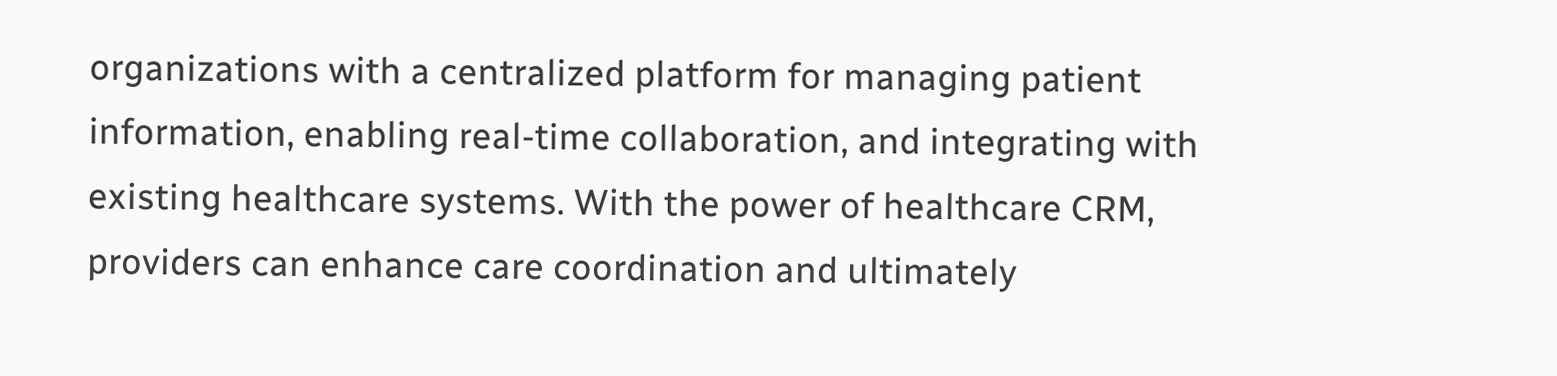organizations with a centralized platform for managing patient information, enabling real-time collaboration, and integrating with existing healthcare systems. With the power of healthcare CRM, providers can enhance care coordination and ultimately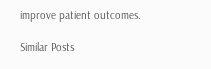improve patient outcomes.

Similar Posts